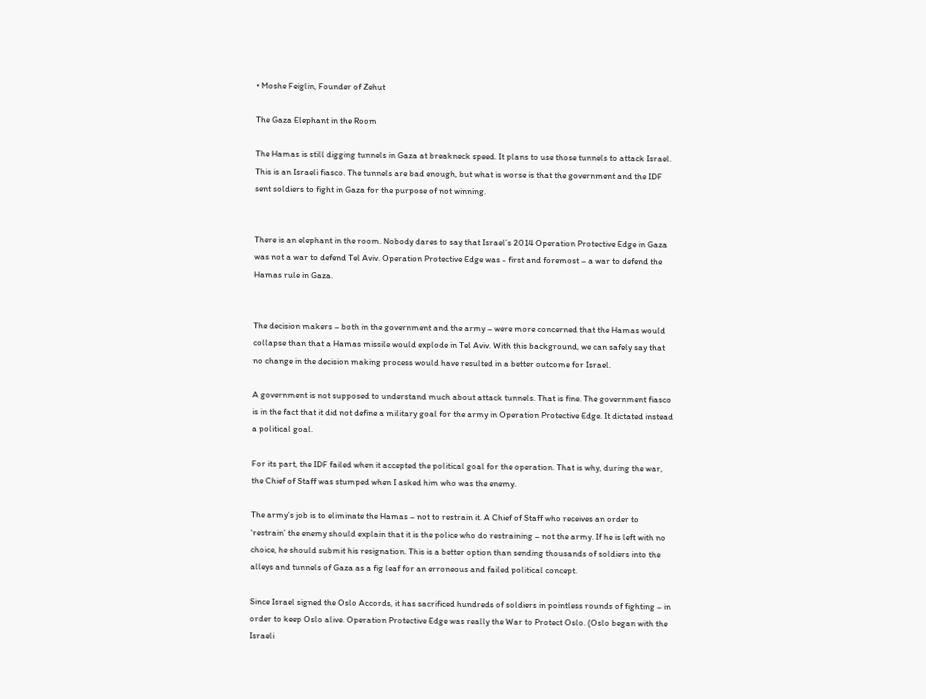• Moshe Feiglin, Founder of Zehut

The Gaza Elephant in the Room

The Hamas is still digging tunnels in Gaza at breakneck speed. It plans to use those tunnels to attack Israel. This is an Israeli fiasco. The tunnels are bad enough, but what is worse is that the government and the IDF sent soldiers to fight in Gaza for the purpose of not winning.


There is an elephant in the room. Nobody dares to say that Israel’s 2014 Operation Protective Edge in Gaza was not a war to defend Tel Aviv. Operation Protective Edge was - first and foremost – a war to defend the Hamas rule in Gaza.


The decision makers – both in the government and the army – were more concerned that the Hamas would collapse than that a Hamas missile would explode in Tel Aviv. With this background, we can safely say that no change in the decision making process would have resulted in a better outcome for Israel.

A government is not supposed to understand much about attack tunnels. That is fine. The government fiasco is in the fact that it did not define a military goal for the army in Operation Protective Edge. It dictated instead a political goal.

For its part, the IDF failed when it accepted the political goal for the operation. That is why, during the war, the Chief of Staff was stumped when I asked him who was the enemy.

The army’s job is to eliminate the Hamas – not to restrain it. A Chief of Staff who receives an order to ‘restrain’ the enemy should explain that it is the police who do restraining – not the army. If he is left with no choice, he should submit his resignation. This is a better option than sending thousands of soldiers into the alleys and tunnels of Gaza as a fig leaf for an erroneous and failed political concept.

Since Israel signed the Oslo Accords, it has sacrificed hundreds of soldiers in pointless rounds of fighting – in order to keep Oslo alive. Operation Protective Edge was really the War to Protect Oslo. (Oslo began with the Israeli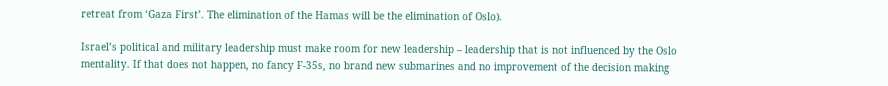retreat from ‘Gaza First’. The elimination of the Hamas will be the elimination of Oslo).

Israel’s political and military leadership must make room for new leadership – leadership that is not influenced by the Oslo mentality. If that does not happen, no fancy F-35s, no brand new submarines and no improvement of the decision making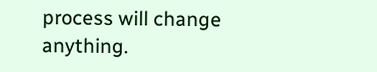process will change anything.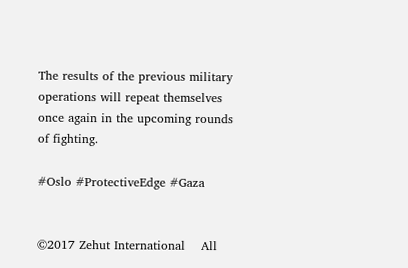The results of the previous military operations will repeat themselves once again in the upcoming rounds of fighting.

#Oslo #ProtectiveEdge #Gaza


©2017 Zehut International    All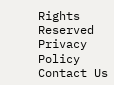Rights Reserved    Privacy Policy   Contact Us